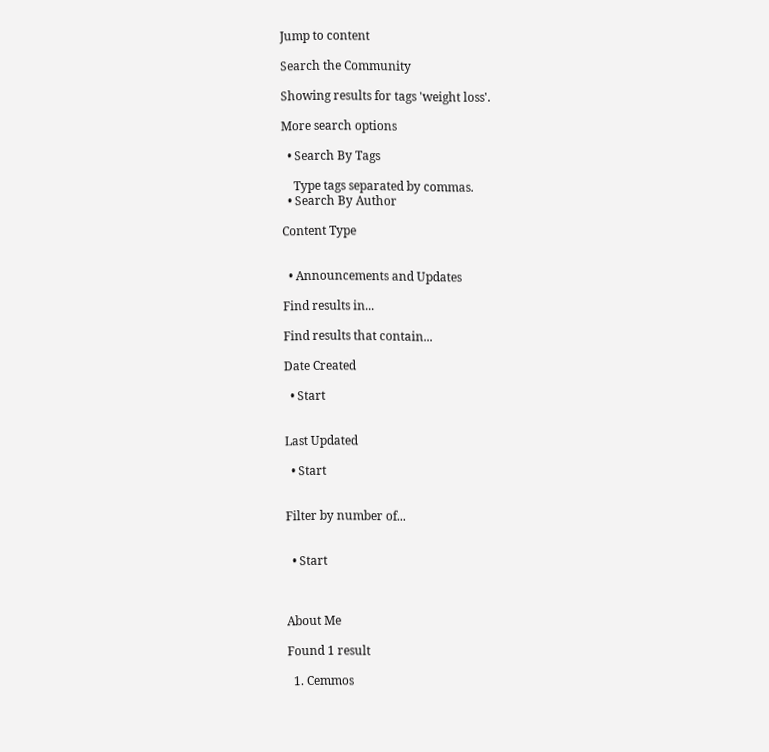Jump to content

Search the Community

Showing results for tags 'weight loss'.

More search options

  • Search By Tags

    Type tags separated by commas.
  • Search By Author

Content Type


  • Announcements and Updates

Find results in...

Find results that contain...

Date Created

  • Start


Last Updated

  • Start


Filter by number of...


  • Start



About Me

Found 1 result

  1. Cemmos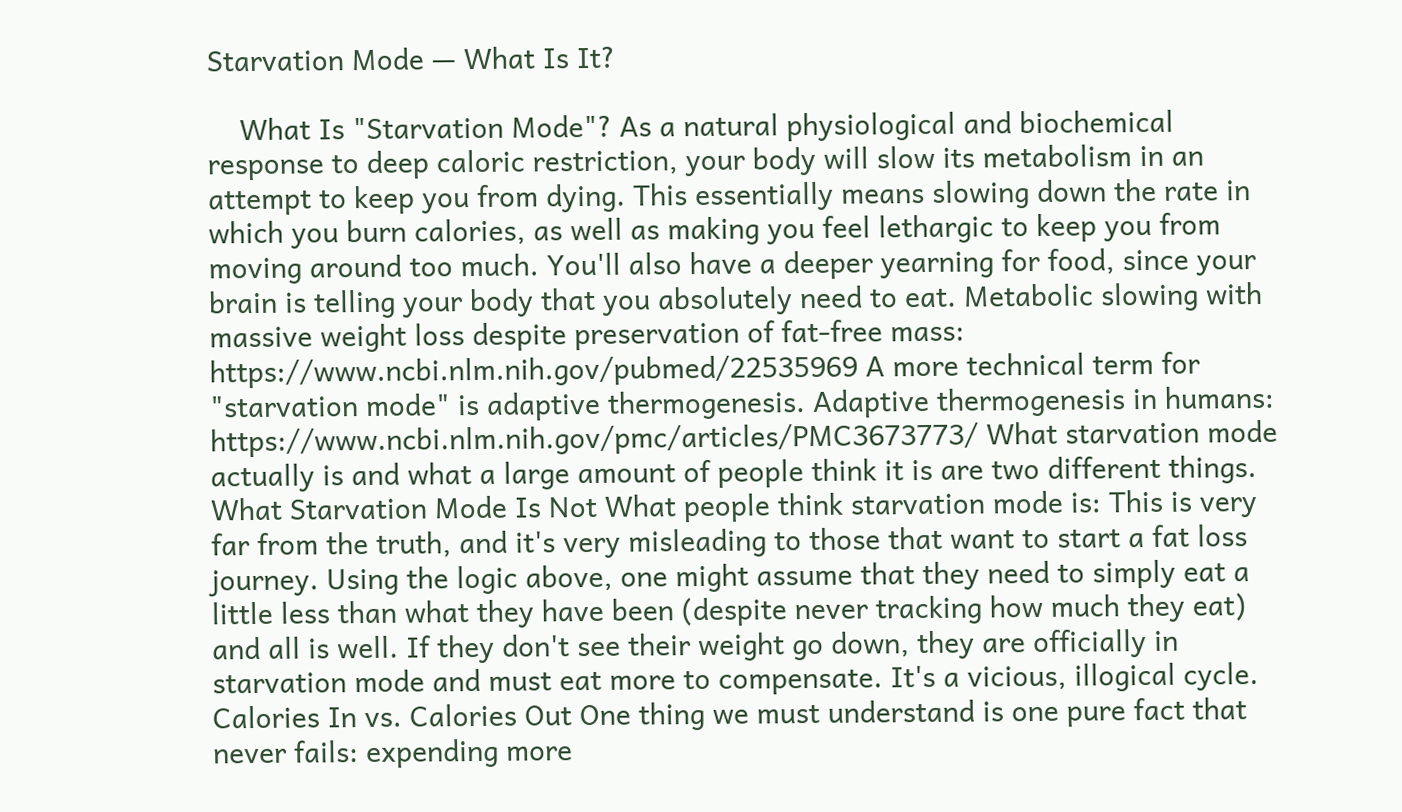Starvation Mode — What Is It?

    What Is "Starvation Mode"? As a natural physiological and biochemical response to deep caloric restriction, your body will slow its metabolism in an attempt to keep you from dying. This essentially means slowing down the rate in which you burn calories, as well as making you feel lethargic to keep you from moving around too much. You'll also have a deeper yearning for food, since your brain is telling your body that you absolutely need to eat. Metabolic slowing with massive weight loss despite preservation of fat-free mass: https://www.ncbi.nlm.nih.gov/pubmed/22535969 A more technical term for "starvation mode" is adaptive thermogenesis. Adaptive thermogenesis in humans: https://www.ncbi.nlm.nih.gov/pmc/articles/PMC3673773/ What starvation mode actually is and what a large amount of people think it is are two different things. What Starvation Mode Is Not What people think starvation mode is: This is very far from the truth, and it's very misleading to those that want to start a fat loss journey. Using the logic above, one might assume that they need to simply eat a little less than what they have been (despite never tracking how much they eat) and all is well. If they don't see their weight go down, they are officially in starvation mode and must eat more to compensate. It's a vicious, illogical cycle. Calories In vs. Calories Out One thing we must understand is one pure fact that never fails: expending more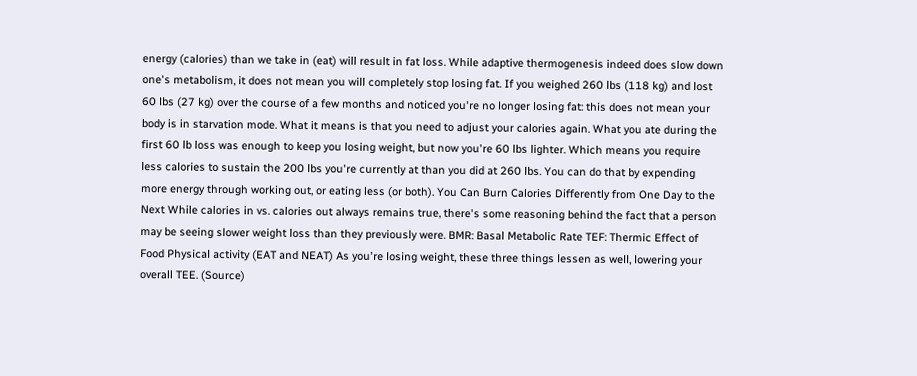energy (calories) than we take in (eat) will result in fat loss. While adaptive thermogenesis indeed does slow down one's metabolism, it does not mean you will completely stop losing fat. If you weighed 260 lbs (118 kg) and lost 60 lbs (27 kg) over the course of a few months and noticed you're no longer losing fat: this does not mean your body is in starvation mode. What it means is that you need to adjust your calories again. What you ate during the first 60 lb loss was enough to keep you losing weight, but now you're 60 lbs lighter. Which means you require less calories to sustain the 200 lbs you're currently at than you did at 260 lbs. You can do that by expending more energy through working out, or eating less (or both). You Can Burn Calories Differently from One Day to the Next While calories in vs. calories out always remains true, there's some reasoning behind the fact that a person may be seeing slower weight loss than they previously were. BMR: Basal Metabolic Rate TEF: Thermic Effect of Food Physical activity (EAT and NEAT) As you're losing weight, these three things lessen as well, lowering your overall TEE. (Source)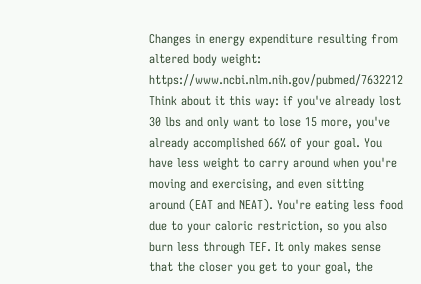Changes in energy expenditure resulting from altered body weight: https://www.ncbi.nlm.nih.gov/pubmed/7632212 Think about it this way: if you've already lost 30 lbs and only want to lose 15 more, you've already accomplished 66% of your goal. You have less weight to carry around when you're moving and exercising, and even sitting around (EAT and NEAT). You're eating less food due to your caloric restriction, so you also burn less through TEF. It only makes sense that the closer you get to your goal, the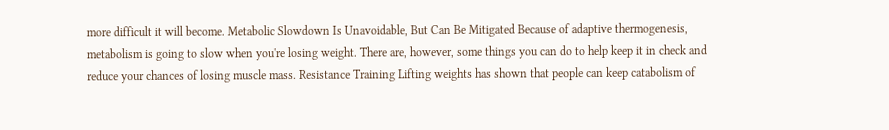more difficult it will become. Metabolic Slowdown Is Unavoidable, But Can Be Mitigated Because of adaptive thermogenesis, metabolism is going to slow when you're losing weight. There are, however, some things you can do to help keep it in check and reduce your chances of losing muscle mass. Resistance Training Lifting weights has shown that people can keep catabolism of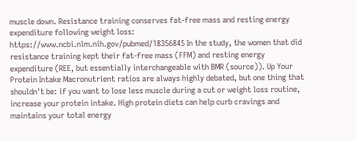muscle down. Resistance training conserves fat-free mass and resting energy expenditure following weight loss: https://www.ncbi.nlm.nih.gov/pubmed/18356845 In the study, the women that did resistance training kept their fat-free mass (FFM) and resting energy expenditure (REE, but essentially interchangeable with BMR (source)). Up Your Protein Intake Macronutrient ratios are always highly debated, but one thing that shouldn't be: if you want to lose less muscle during a cut or weight loss routine, increase your protein intake. High protein diets can help curb cravings and maintains your total energy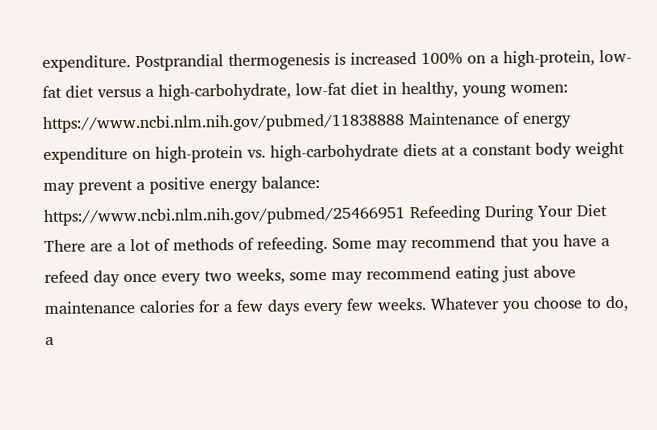expenditure. Postprandial thermogenesis is increased 100% on a high-protein, low-fat diet versus a high-carbohydrate, low-fat diet in healthy, young women: https://www.ncbi.nlm.nih.gov/pubmed/11838888 Maintenance of energy expenditure on high-protein vs. high-carbohydrate diets at a constant body weight may prevent a positive energy balance: https://www.ncbi.nlm.nih.gov/pubmed/25466951 Refeeding During Your Diet There are a lot of methods of refeeding. Some may recommend that you have a refeed day once every two weeks, some may recommend eating just above maintenance calories for a few days every few weeks. Whatever you choose to do, a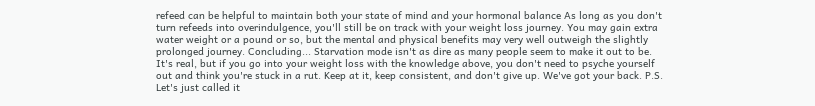refeed can be helpful to maintain both your state of mind and your hormonal balance As long as you don't turn refeeds into overindulgence, you'll still be on track with your weight loss journey. You may gain extra water weight or a pound or so, but the mental and physical benefits may very well outweigh the slightly prolonged journey. Concluding... Starvation mode isn't as dire as many people seem to make it out to be. It's real, but if you go into your weight loss with the knowledge above, you don't need to psyche yourself out and think you're stuck in a rut. Keep at it, keep consistent, and don't give up. We've got your back. P.S. Let's just called it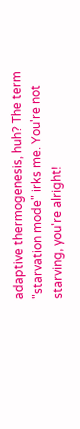adaptive thermogenesis, huh? The term "starvation mode" irks me. You're not starving, you're alright!